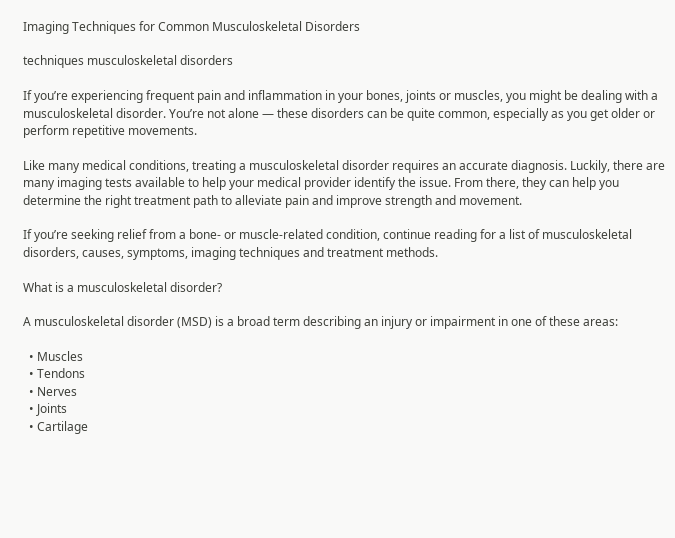Imaging Techniques for Common Musculoskeletal Disorders

techniques musculoskeletal disorders

If you’re experiencing frequent pain and inflammation in your bones, joints or muscles, you might be dealing with a musculoskeletal disorder. You’re not alone — these disorders can be quite common, especially as you get older or perform repetitive movements.

Like many medical conditions, treating a musculoskeletal disorder requires an accurate diagnosis. Luckily, there are many imaging tests available to help your medical provider identify the issue. From there, they can help you determine the right treatment path to alleviate pain and improve strength and movement.

If you’re seeking relief from a bone- or muscle-related condition, continue reading for a list of musculoskeletal disorders, causes, symptoms, imaging techniques and treatment methods.

What is a musculoskeletal disorder?

A musculoskeletal disorder (MSD) is a broad term describing an injury or impairment in one of these areas:

  • Muscles
  • Tendons
  • Nerves
  • Joints
  • Cartilage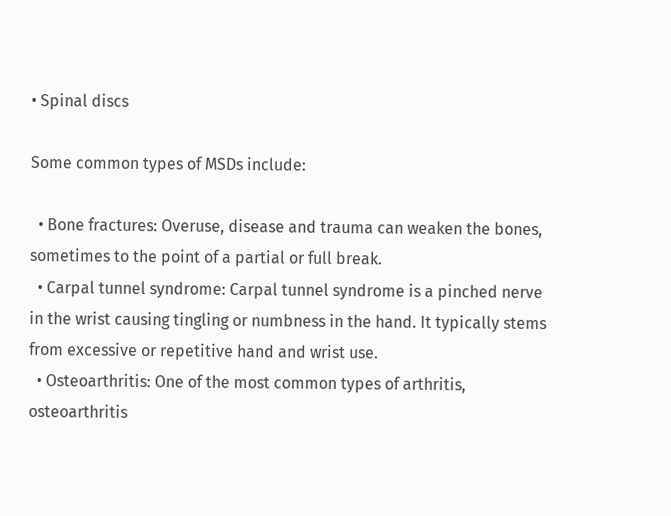• Spinal discs

Some common types of MSDs include:

  • Bone fractures: Overuse, disease and trauma can weaken the bones, sometimes to the point of a partial or full break.
  • Carpal tunnel syndrome: Carpal tunnel syndrome is a pinched nerve in the wrist causing tingling or numbness in the hand. It typically stems from excessive or repetitive hand and wrist use.
  • Osteoarthritis: One of the most common types of arthritis, osteoarthritis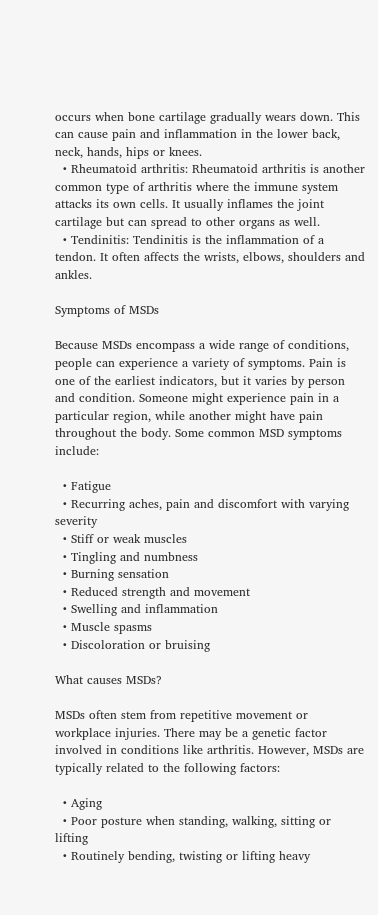occurs when bone cartilage gradually wears down. This can cause pain and inflammation in the lower back, neck, hands, hips or knees.
  • Rheumatoid arthritis: Rheumatoid arthritis is another common type of arthritis where the immune system attacks its own cells. It usually inflames the joint cartilage but can spread to other organs as well.
  • Tendinitis: Tendinitis is the inflammation of a tendon. It often affects the wrists, elbows, shoulders and ankles.

Symptoms of MSDs

Because MSDs encompass a wide range of conditions, people can experience a variety of symptoms. Pain is one of the earliest indicators, but it varies by person and condition. Someone might experience pain in a particular region, while another might have pain throughout the body. Some common MSD symptoms include:

  • Fatigue
  • Recurring aches, pain and discomfort with varying severity
  • Stiff or weak muscles
  • Tingling and numbness
  • Burning sensation
  • Reduced strength and movement
  • Swelling and inflammation
  • Muscle spasms
  • Discoloration or bruising

What causes MSDs?

MSDs often stem from repetitive movement or workplace injuries. There may be a genetic factor involved in conditions like arthritis. However, MSDs are typically related to the following factors:

  • Aging
  • Poor posture when standing, walking, sitting or lifting
  • Routinely bending, twisting or lifting heavy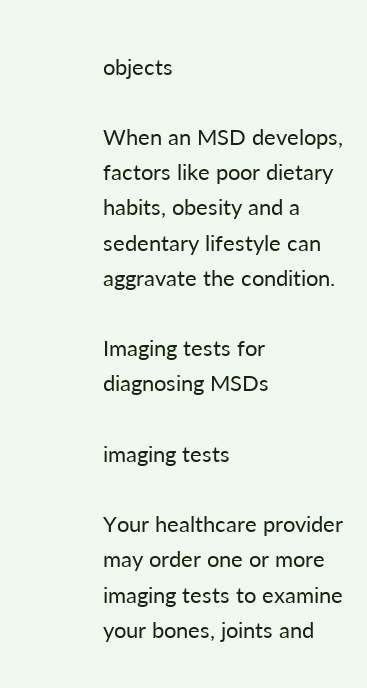objects

When an MSD develops, factors like poor dietary habits, obesity and a sedentary lifestyle can aggravate the condition.

Imaging tests for diagnosing MSDs

imaging tests

Your healthcare provider may order one or more imaging tests to examine your bones, joints and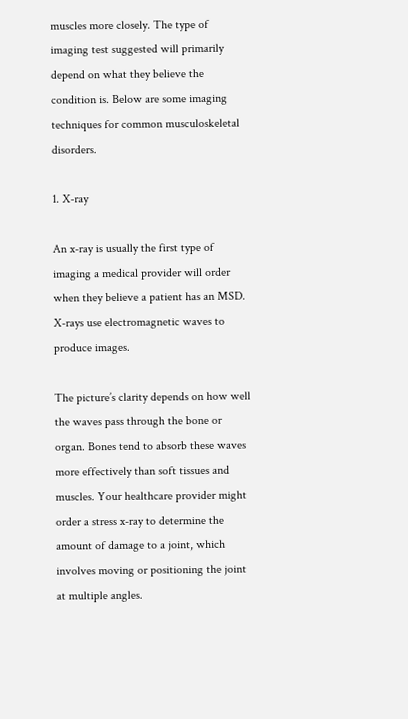muscles more closely. The type of imaging test suggested will primarily depend on what they believe the condition is. Below are some imaging techniques for common musculoskeletal disorders.

1. X-ray

An x-ray is usually the first type of imaging a medical provider will order when they believe a patient has an MSD. X-rays use electromagnetic waves to produce images.

The picture’s clarity depends on how well the waves pass through the bone or organ. Bones tend to absorb these waves more effectively than soft tissues and muscles. Your healthcare provider might order a stress x-ray to determine the amount of damage to a joint, which involves moving or positioning the joint at multiple angles.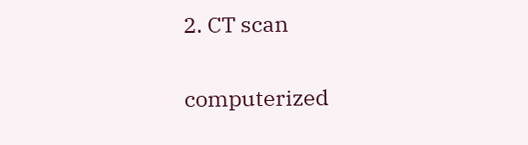2. CT scan

computerized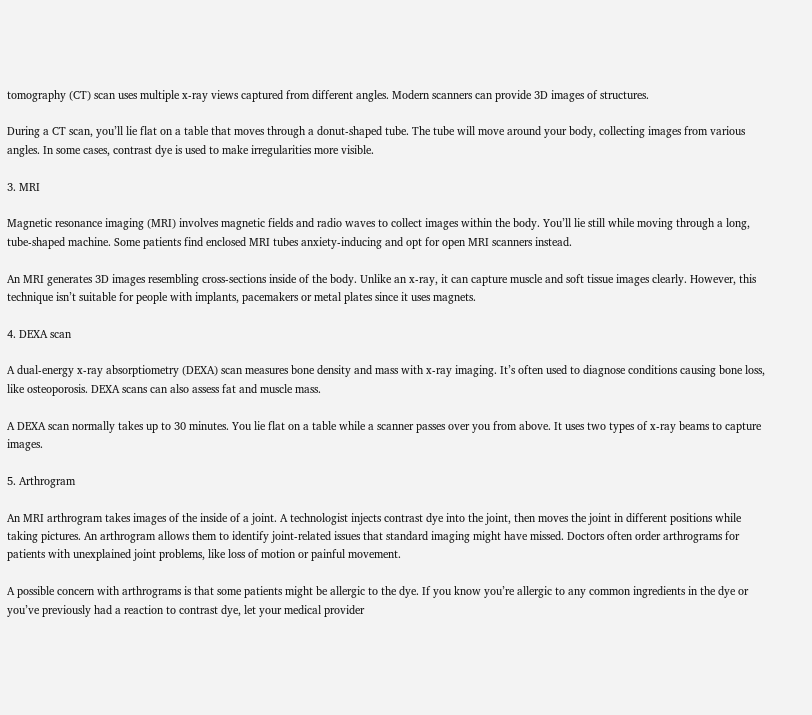tomography (CT) scan uses multiple x-ray views captured from different angles. Modern scanners can provide 3D images of structures.

During a CT scan, you’ll lie flat on a table that moves through a donut-shaped tube. The tube will move around your body, collecting images from various angles. In some cases, contrast dye is used to make irregularities more visible.

3. MRI

Magnetic resonance imaging (MRI) involves magnetic fields and radio waves to collect images within the body. You’ll lie still while moving through a long, tube-shaped machine. Some patients find enclosed MRI tubes anxiety-inducing and opt for open MRI scanners instead.

An MRI generates 3D images resembling cross-sections inside of the body. Unlike an x-ray, it can capture muscle and soft tissue images clearly. However, this technique isn’t suitable for people with implants, pacemakers or metal plates since it uses magnets.

4. DEXA scan

A dual-energy x-ray absorptiometry (DEXA) scan measures bone density and mass with x-ray imaging. It’s often used to diagnose conditions causing bone loss, like osteoporosis. DEXA scans can also assess fat and muscle mass.

A DEXA scan normally takes up to 30 minutes. You lie flat on a table while a scanner passes over you from above. It uses two types of x-ray beams to capture images.

5. Arthrogram

An MRI arthrogram takes images of the inside of a joint. A technologist injects contrast dye into the joint, then moves the joint in different positions while taking pictures. An arthrogram allows them to identify joint-related issues that standard imaging might have missed. Doctors often order arthrograms for patients with unexplained joint problems, like loss of motion or painful movement.

A possible concern with arthrograms is that some patients might be allergic to the dye. If you know you’re allergic to any common ingredients in the dye or you’ve previously had a reaction to contrast dye, let your medical provider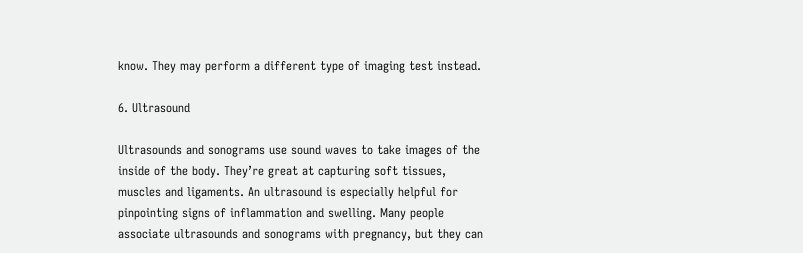know. They may perform a different type of imaging test instead.

6. Ultrasound

Ultrasounds and sonograms use sound waves to take images of the inside of the body. They’re great at capturing soft tissues, muscles and ligaments. An ultrasound is especially helpful for pinpointing signs of inflammation and swelling. Many people associate ultrasounds and sonograms with pregnancy, but they can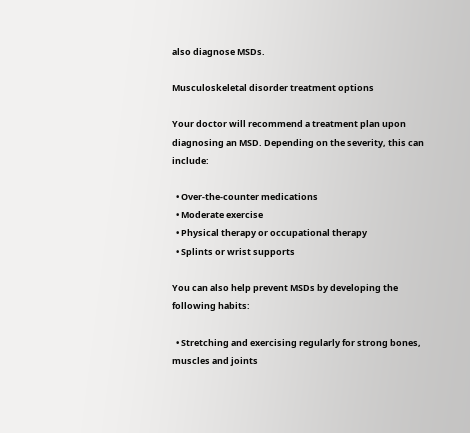also diagnose MSDs.

Musculoskeletal disorder treatment options

Your doctor will recommend a treatment plan upon diagnosing an MSD. Depending on the severity, this can include:

  • Over-the-counter medications
  • Moderate exercise
  • Physical therapy or occupational therapy
  • Splints or wrist supports

You can also help prevent MSDs by developing the following habits:

  • Stretching and exercising regularly for strong bones, muscles and joints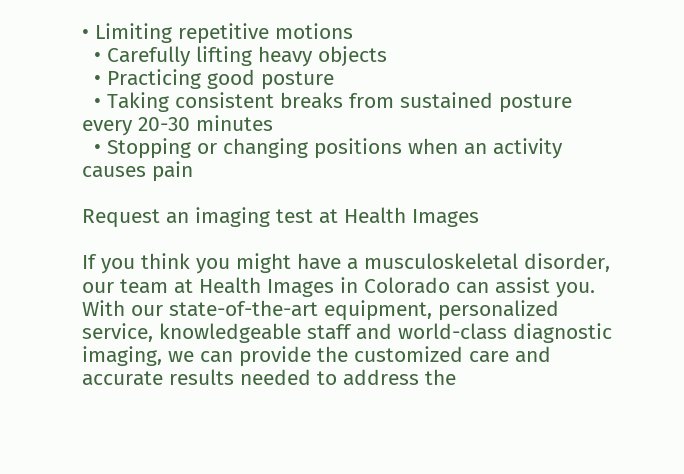• Limiting repetitive motions
  • Carefully lifting heavy objects
  • Practicing good posture
  • Taking consistent breaks from sustained posture every 20-30 minutes
  • Stopping or changing positions when an activity causes pain

Request an imaging test at Health Images

If you think you might have a musculoskeletal disorder, our team at Health Images in Colorado can assist you. With our state-of-the-art equipment, personalized service, knowledgeable staff and world-class diagnostic imaging, we can provide the customized care and accurate results needed to address the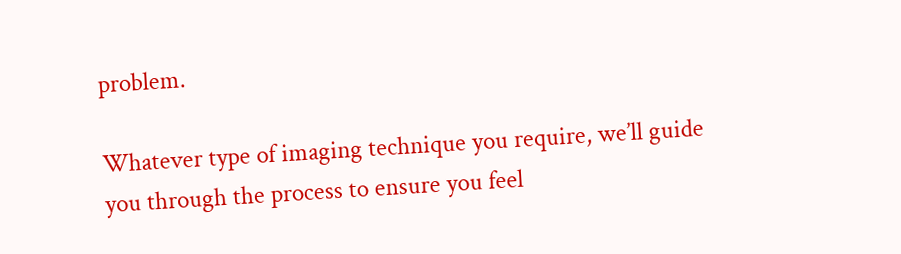problem.

Whatever type of imaging technique you require, we’ll guide you through the process to ensure you feel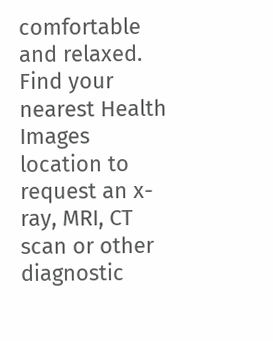comfortable and relaxed. Find your nearest Health Images location to request an x-ray, MRI, CT scan or other diagnostic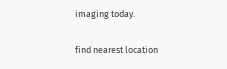imaging today.

find nearest location